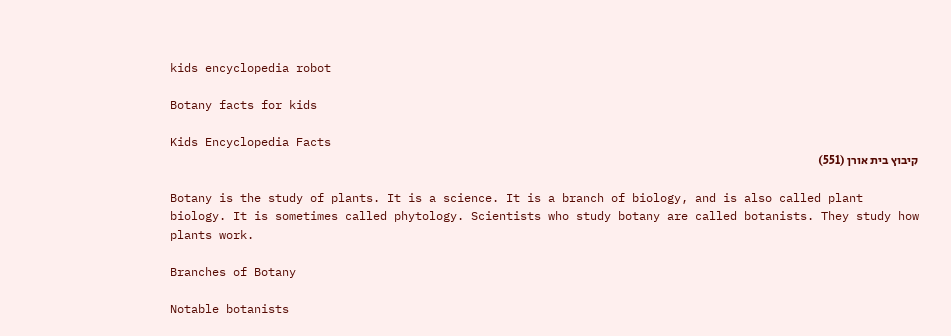kids encyclopedia robot

Botany facts for kids

Kids Encyclopedia Facts
קיבוץ בית אורן (551)

Botany is the study of plants. It is a science. It is a branch of biology, and is also called plant biology. It is sometimes called phytology. Scientists who study botany are called botanists. They study how plants work.

Branches of Botany

Notable botanists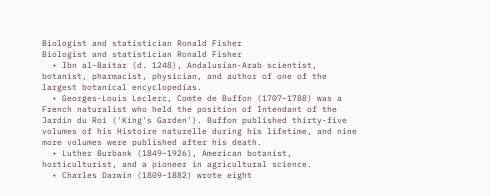Biologist and statistician Ronald Fisher
Biologist and statistician Ronald Fisher
  • Ibn al-Baitar (d. 1248), Andalusian-Arab scientist, botanist, pharmacist, physician, and author of one of the largest botanical encyclopedias.
  • Georges-Louis Leclerc, Comte de Buffon (1707–1788) was a French naturalist who held the position of Intendant of the Jardin du Roi ('King's Garden'). Buffon published thirty-five volumes of his Histoire naturelle during his lifetime, and nine more volumes were published after his death.
  • Luther Burbank (1849–1926), American botanist, horticulturist, and a pioneer in agricultural science.
  • Charles Darwin (1809–1882) wrote eight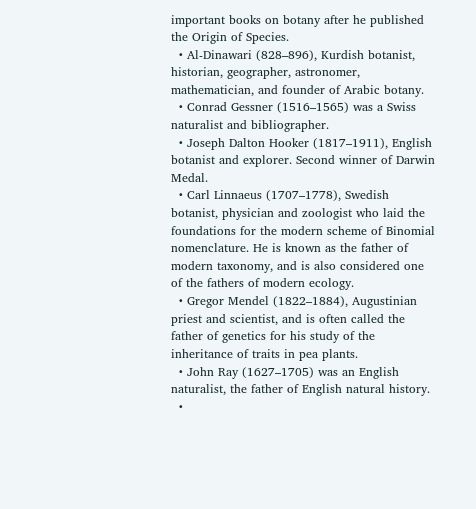important books on botany after he published the Origin of Species.
  • Al-Dinawari (828–896), Kurdish botanist, historian, geographer, astronomer, mathematician, and founder of Arabic botany.
  • Conrad Gessner (1516–1565) was a Swiss naturalist and bibliographer.
  • Joseph Dalton Hooker (1817–1911), English botanist and explorer. Second winner of Darwin Medal.
  • Carl Linnaeus (1707–1778), Swedish botanist, physician and zoologist who laid the foundations for the modern scheme of Binomial nomenclature. He is known as the father of modern taxonomy, and is also considered one of the fathers of modern ecology.
  • Gregor Mendel (1822–1884), Augustinian priest and scientist, and is often called the father of genetics for his study of the inheritance of traits in pea plants.
  • John Ray (1627–1705) was an English naturalist, the father of English natural history.
  •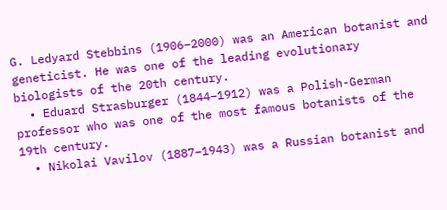G. Ledyard Stebbins (1906–2000) was an American botanist and geneticist. He was one of the leading evolutionary biologists of the 20th century.
  • Eduard Strasburger (1844–1912) was a Polish-German professor who was one of the most famous botanists of the 19th century.
  • Nikolai Vavilov (1887–1943) was a Russian botanist and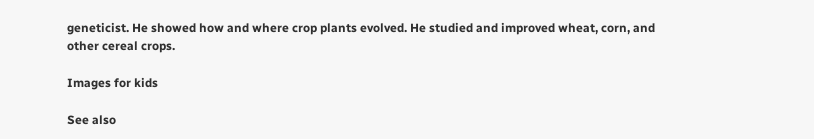geneticist. He showed how and where crop plants evolved. He studied and improved wheat, corn, and other cereal crops.

Images for kids

See also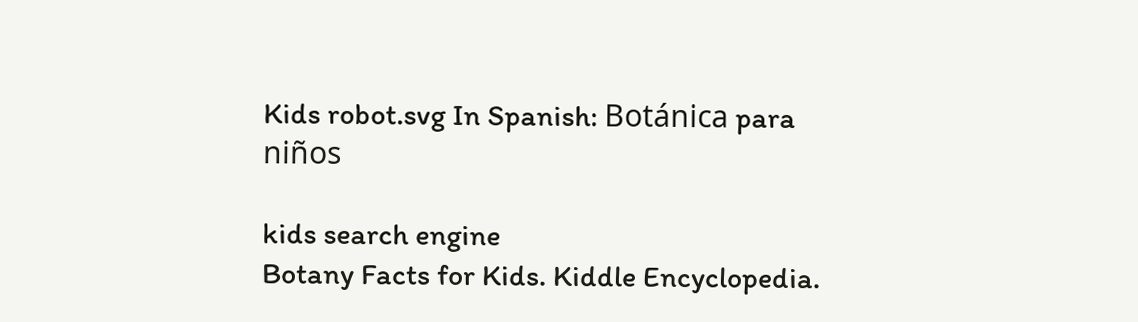Kids robot.svg In Spanish: Botánica para niños

kids search engine
Botany Facts for Kids. Kiddle Encyclopedia.